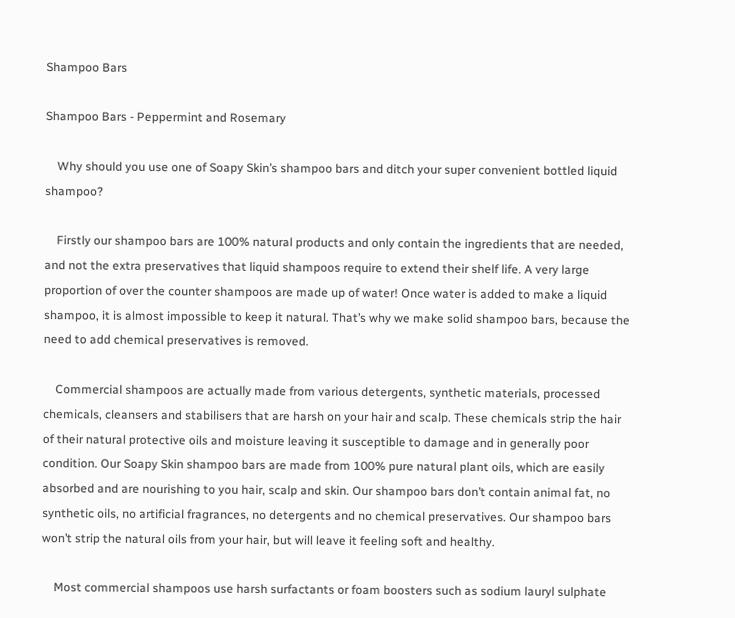Shampoo Bars

Shampoo Bars - Peppermint and Rosemary

    Why should you use one of Soapy Skin’s shampoo bars and ditch your super convenient bottled liquid shampoo?

    Firstly our shampoo bars are 100% natural products and only contain the ingredients that are needed, and not the extra preservatives that liquid shampoos require to extend their shelf life. A very large proportion of over the counter shampoos are made up of water! Once water is added to make a liquid shampoo, it is almost impossible to keep it natural. That’s why we make solid shampoo bars, because the need to add chemical preservatives is removed.

    Commercial shampoos are actually made from various detergents, synthetic materials, processed chemicals, cleansers and stabilisers that are harsh on your hair and scalp. These chemicals strip the hair of their natural protective oils and moisture leaving it susceptible to damage and in generally poor condition. Our Soapy Skin shampoo bars are made from 100% pure natural plant oils, which are easily absorbed and are nourishing to you hair, scalp and skin. Our shampoo bars don’t contain animal fat, no synthetic oils, no artificial fragrances, no detergents and no chemical preservatives. Our shampoo bars won’t strip the natural oils from your hair, but will leave it feeling soft and healthy.

    Most commercial shampoos use harsh surfactants or foam boosters such as sodium lauryl sulphate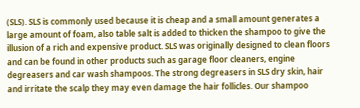(SLS). SLS is commonly used because it is cheap and a small amount generates a large amount of foam, also table salt is added to thicken the shampoo to give the illusion of a rich and expensive product. SLS was originally designed to clean floors and can be found in other products such as garage floor cleaners, engine degreasers and car wash shampoos. The strong degreasers in SLS dry skin, hair and irritate the scalp they may even damage the hair follicles. Our shampoo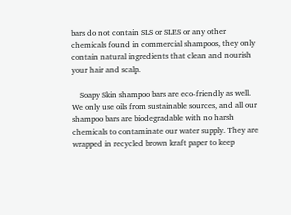bars do not contain SLS or SLES or any other chemicals found in commercial shampoos, they only contain natural ingredients that clean and nourish your hair and scalp.

    Soapy Skin shampoo bars are eco-friendly as well. We only use oils from sustainable sources, and all our shampoo bars are biodegradable with no harsh chemicals to contaminate our water supply. They are wrapped in recycled brown kraft paper to keep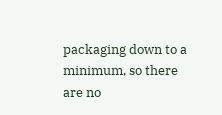packaging down to a minimum, so there are no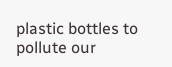plastic bottles to pollute our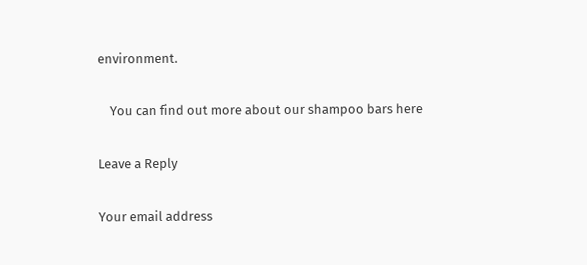environment.

    You can find out more about our shampoo bars here

Leave a Reply

Your email address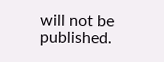will not be published.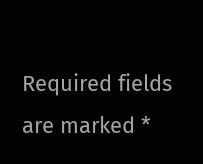Required fields are marked *